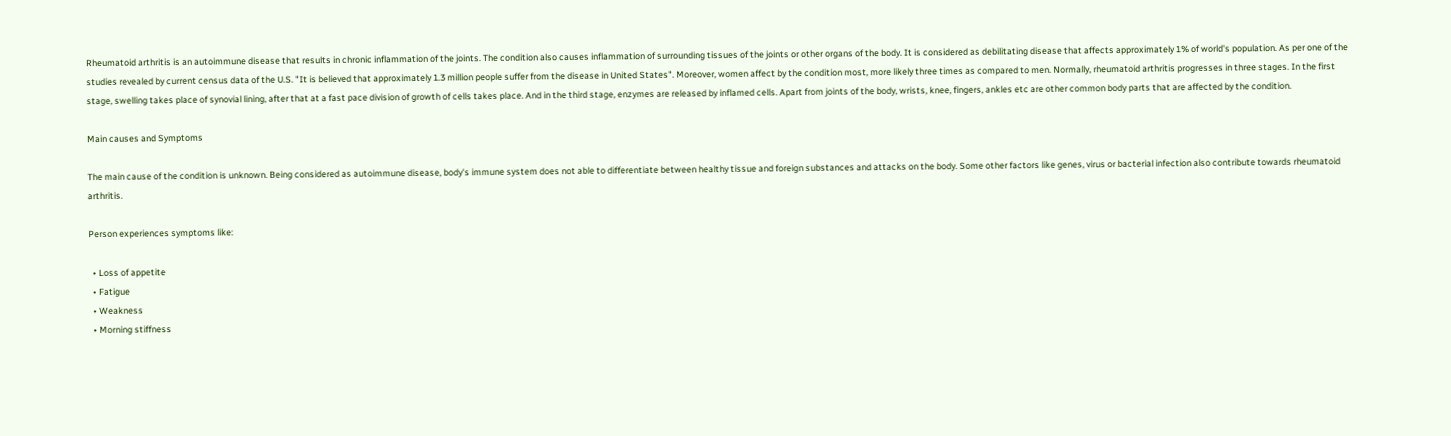Rheumatoid arthritis is an autoimmune disease that results in chronic inflammation of the joints. The condition also causes inflammation of surrounding tissues of the joints or other organs of the body. It is considered as debilitating disease that affects approximately 1% of world's population. As per one of the studies revealed by current census data of the U.S. "It is believed that approximately 1.3 million people suffer from the disease in United States". Moreover, women affect by the condition most, more likely three times as compared to men. Normally, rheumatoid arthritis progresses in three stages. In the first stage, swelling takes place of synovial lining, after that at a fast pace division of growth of cells takes place. And in the third stage, enzymes are released by inflamed cells. Apart from joints of the body, wrists, knee, fingers, ankles etc are other common body parts that are affected by the condition.

Main causes and Symptoms

The main cause of the condition is unknown. Being considered as autoimmune disease, body's immune system does not able to differentiate between healthy tissue and foreign substances and attacks on the body. Some other factors like genes, virus or bacterial infection also contribute towards rheumatoid arthritis.

Person experiences symptoms like:

  • Loss of appetite
  • Fatigue
  • Weakness
  • Morning stiffness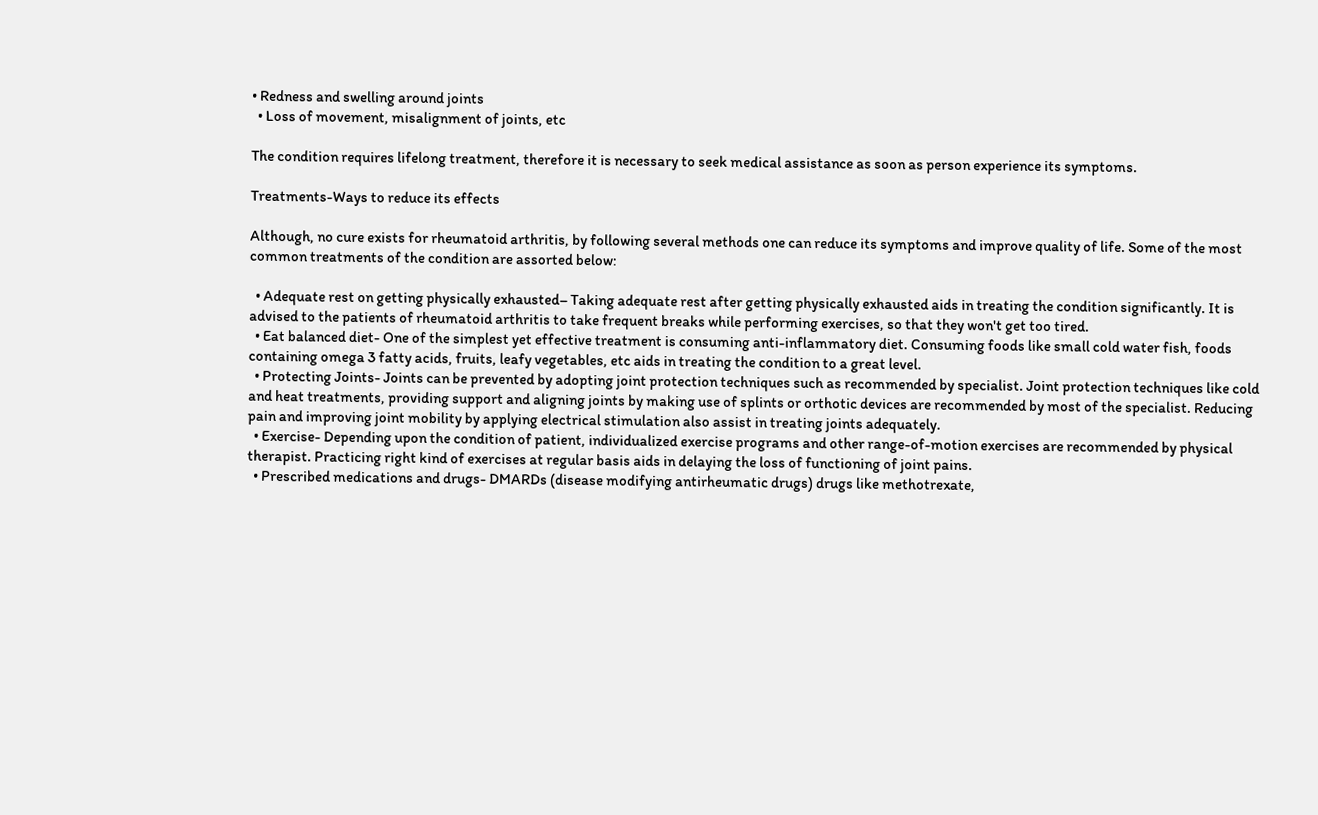• Redness and swelling around joints
  • Loss of movement, misalignment of joints, etc

The condition requires lifelong treatment, therefore it is necessary to seek medical assistance as soon as person experience its symptoms.

Treatments-Ways to reduce its effects

Although, no cure exists for rheumatoid arthritis, by following several methods one can reduce its symptoms and improve quality of life. Some of the most common treatments of the condition are assorted below:

  • Adequate rest on getting physically exhausted– Taking adequate rest after getting physically exhausted aids in treating the condition significantly. It is advised to the patients of rheumatoid arthritis to take frequent breaks while performing exercises, so that they won't get too tired.
  • Eat balanced diet- One of the simplest yet effective treatment is consuming anti-inflammatory diet. Consuming foods like small cold water fish, foods containing omega 3 fatty acids, fruits, leafy vegetables, etc aids in treating the condition to a great level.
  • Protecting Joints- Joints can be prevented by adopting joint protection techniques such as recommended by specialist. Joint protection techniques like cold and heat treatments, providing support and aligning joints by making use of splints or orthotic devices are recommended by most of the specialist. Reducing pain and improving joint mobility by applying electrical stimulation also assist in treating joints adequately.
  • Exercise- Depending upon the condition of patient, individualized exercise programs and other range-of-motion exercises are recommended by physical therapist. Practicing right kind of exercises at regular basis aids in delaying the loss of functioning of joint pains.
  • Prescribed medications and drugs- DMARDs (disease modifying antirheumatic drugs) drugs like methotrexate,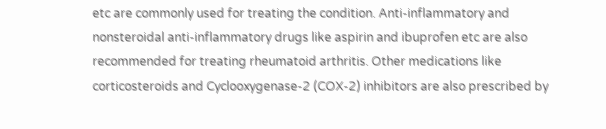etc are commonly used for treating the condition. Anti-inflammatory and nonsteroidal anti-inflammatory drugs like aspirin and ibuprofen etc are also recommended for treating rheumatoid arthritis. Other medications like corticosteroids and Cyclooxygenase-2 (COX-2) inhibitors are also prescribed by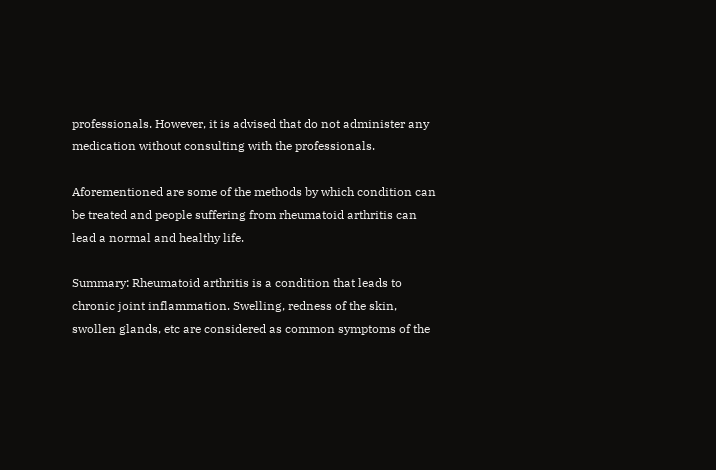professionals. However, it is advised that do not administer any medication without consulting with the professionals.

Aforementioned are some of the methods by which condition can be treated and people suffering from rheumatoid arthritis can lead a normal and healthy life.

Summary: Rheumatoid arthritis is a condition that leads to chronic joint inflammation. Swelling, redness of the skin, swollen glands, etc are considered as common symptoms of the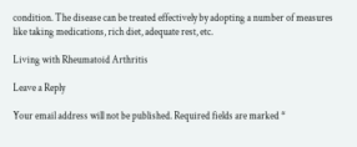condition. The disease can be treated effectively by adopting a number of measures like taking medications, rich diet, adequate rest, etc.

Living with Rheumatoid Arthritis

Leave a Reply

Your email address will not be published. Required fields are marked *